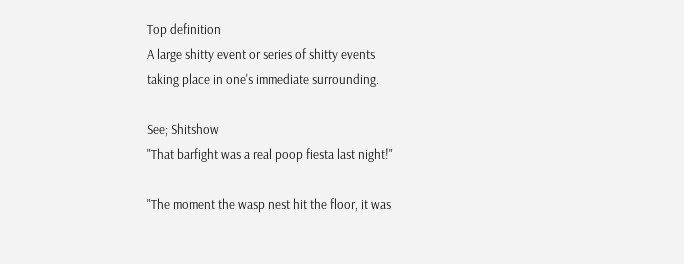Top definition
A large shitty event or series of shitty events
taking place in one's immediate surrounding.

See; Shitshow
"That barfight was a real poop fiesta last night!"

"The moment the wasp nest hit the floor, it was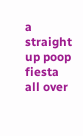a straight up poop fiesta all over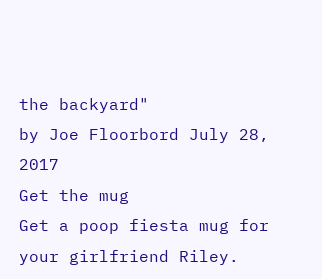the backyard"
by Joe Floorbord July 28, 2017
Get the mug
Get a poop fiesta mug for your girlfriend Riley.